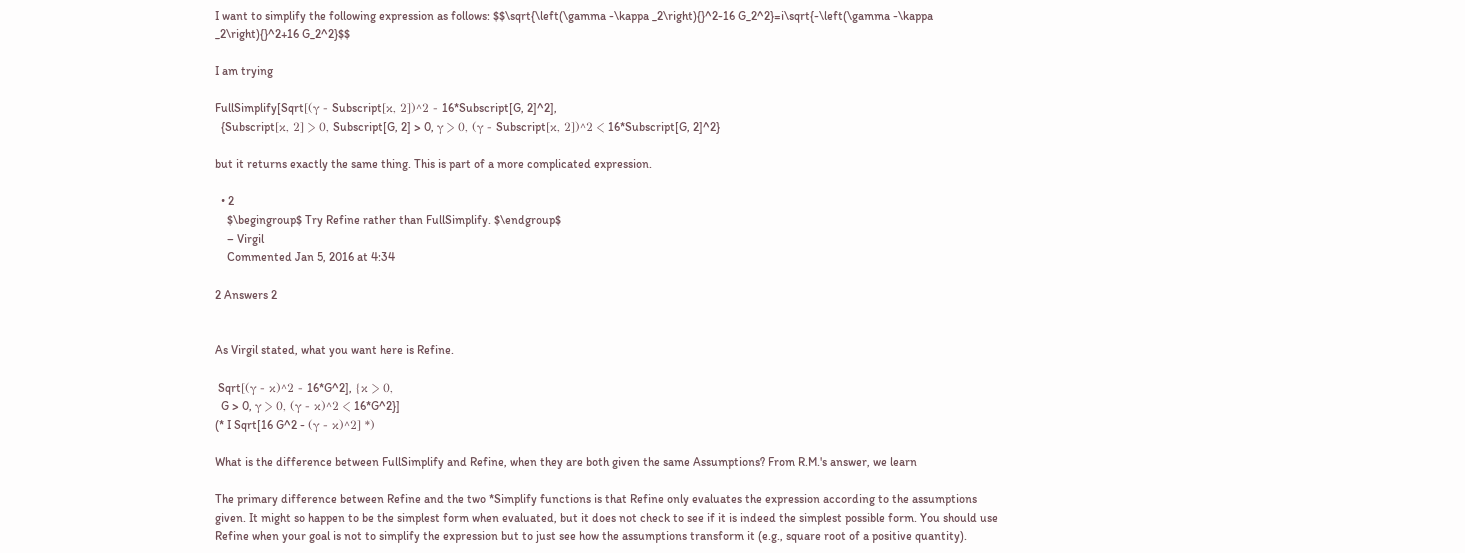I want to simplify the following expression as follows: $$\sqrt{\left(\gamma -\kappa _2\right){}^2-16 G_2^2}=i\sqrt{-\left(\gamma -\kappa _2\right){}^2+16 G_2^2}$$

I am trying

FullSimplify[Sqrt[(γ - Subscript[κ, 2])^2 - 16*Subscript[G, 2]^2],
  {Subscript[κ, 2] > 0, Subscript[G, 2] > 0, γ > 0, (γ - Subscript[κ, 2])^2 < 16*Subscript[G, 2]^2}

but it returns exactly the same thing. This is part of a more complicated expression.

  • 2
    $\begingroup$ Try Refine rather than FullSimplify. $\endgroup$
    – Virgil
    Commented Jan 5, 2016 at 4:34

2 Answers 2


As Virgil stated, what you want here is Refine.

 Sqrt[(γ - κ)^2 - 16*G^2], {κ > 0,
  G > 0, γ > 0, (γ - κ)^2 < 16*G^2}]
(* I Sqrt[16 G^2 - (γ - κ)^2] *)

What is the difference between FullSimplify and Refine, when they are both given the same Assumptions? From R.M.'s answer, we learn

The primary difference between Refine and the two *Simplify functions is that Refine only evaluates the expression according to the assumptions given. It might so happen to be the simplest form when evaluated, but it does not check to see if it is indeed the simplest possible form. You should use Refine when your goal is not to simplify the expression but to just see how the assumptions transform it (e.g., square root of a positive quantity).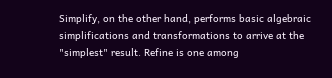Simplify, on the other hand, performs basic algebraic simplifications and transformations to arrive at the "simplest" result. Refine is one among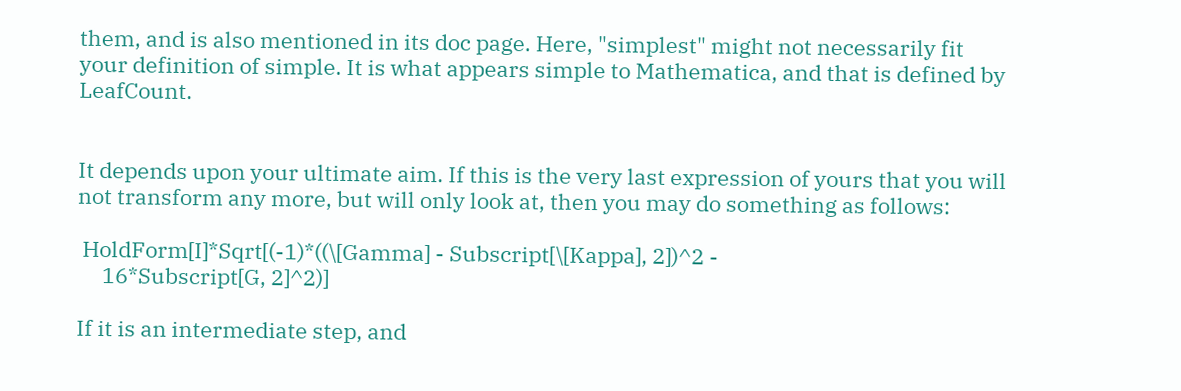them, and is also mentioned in its doc page. Here, "simplest" might not necessarily fit your definition of simple. It is what appears simple to Mathematica, and that is defined by LeafCount.


It depends upon your ultimate aim. If this is the very last expression of yours that you will not transform any more, but will only look at, then you may do something as follows:

 HoldForm[I]*Sqrt[(-1)*((\[Gamma] - Subscript[\[Kappa], 2])^2 -
     16*Subscript[G, 2]^2)]

If it is an intermediate step, and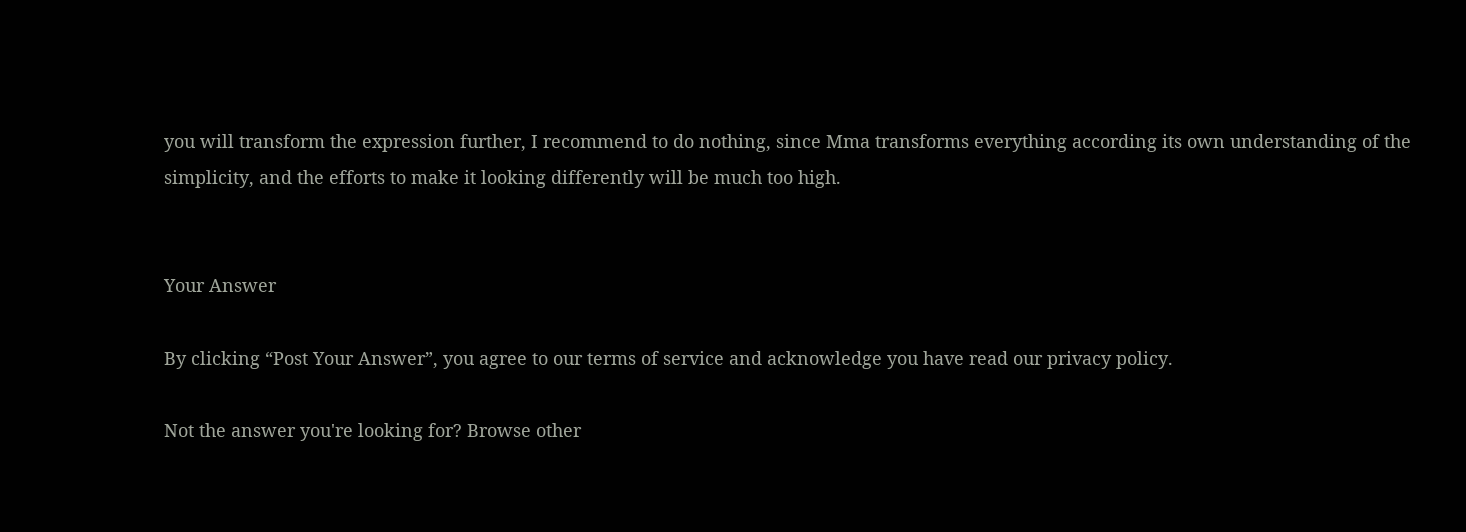you will transform the expression further, I recommend to do nothing, since Mma transforms everything according its own understanding of the simplicity, and the efforts to make it looking differently will be much too high.


Your Answer

By clicking “Post Your Answer”, you agree to our terms of service and acknowledge you have read our privacy policy.

Not the answer you're looking for? Browse other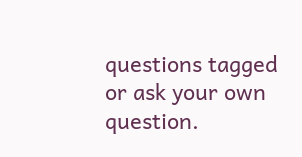questions tagged or ask your own question.